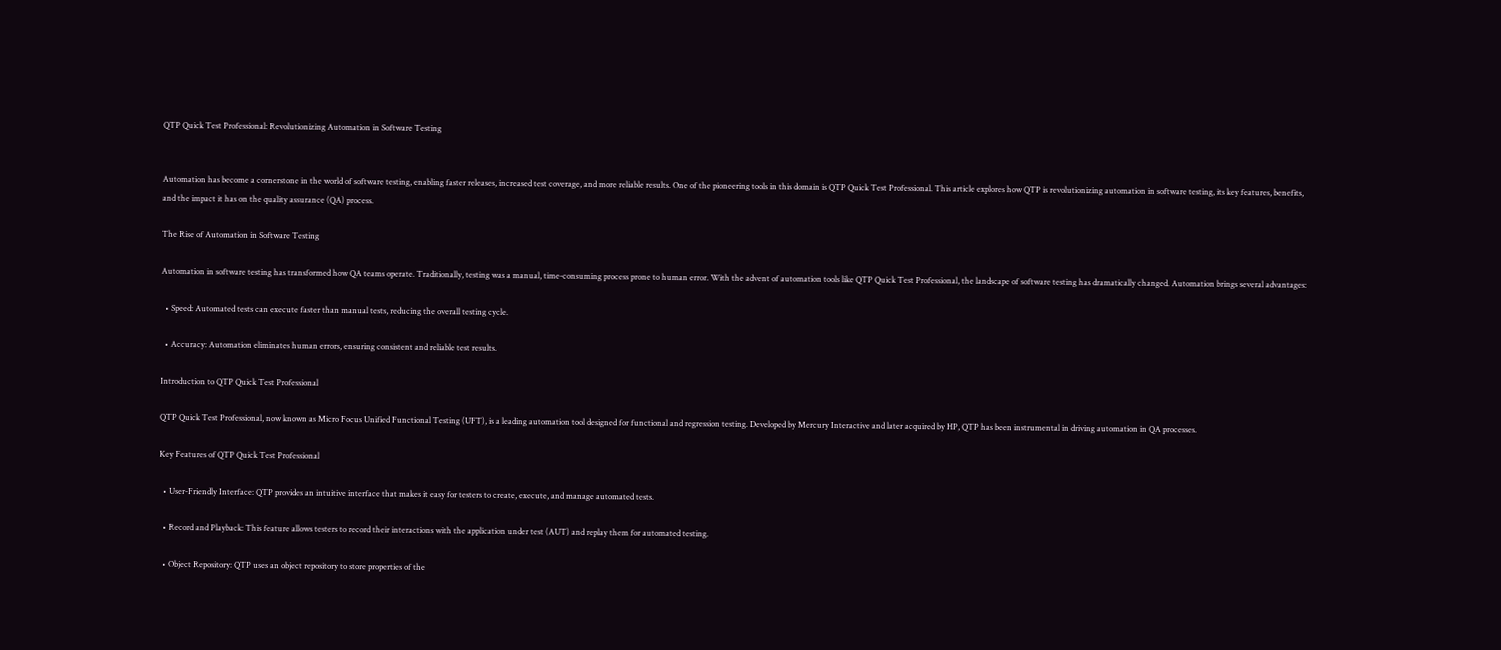QTP Quick Test Professional: Revolutionizing Automation in Software Testing


Automation has become a cornerstone in the world of software testing, enabling faster releases, increased test coverage, and more reliable results. One of the pioneering tools in this domain is QTP Quick Test Professional. This article explores how QTP is revolutionizing automation in software testing, its key features, benefits, and the impact it has on the quality assurance (QA) process.

The Rise of Automation in Software Testing

Automation in software testing has transformed how QA teams operate. Traditionally, testing was a manual, time-consuming process prone to human error. With the advent of automation tools like QTP Quick Test Professional, the landscape of software testing has dramatically changed. Automation brings several advantages:

  • Speed: Automated tests can execute faster than manual tests, reducing the overall testing cycle.

  • Accuracy: Automation eliminates human errors, ensuring consistent and reliable test results.

Introduction to QTP Quick Test Professional

QTP Quick Test Professional, now known as Micro Focus Unified Functional Testing (UFT), is a leading automation tool designed for functional and regression testing. Developed by Mercury Interactive and later acquired by HP, QTP has been instrumental in driving automation in QA processes.

Key Features of QTP Quick Test Professional

  • User-Friendly Interface: QTP provides an intuitive interface that makes it easy for testers to create, execute, and manage automated tests.

  • Record and Playback: This feature allows testers to record their interactions with the application under test (AUT) and replay them for automated testing.

  • Object Repository: QTP uses an object repository to store properties of the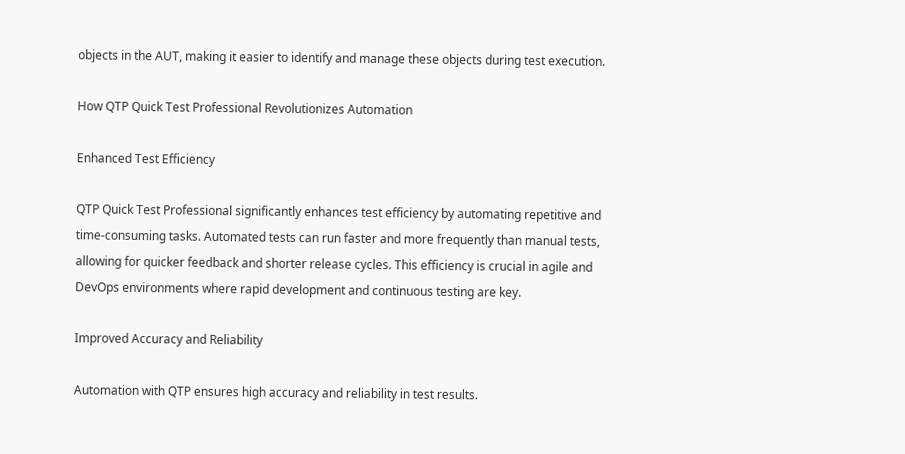objects in the AUT, making it easier to identify and manage these objects during test execution.

How QTP Quick Test Professional Revolutionizes Automation

Enhanced Test Efficiency

QTP Quick Test Professional significantly enhances test efficiency by automating repetitive and time-consuming tasks. Automated tests can run faster and more frequently than manual tests, allowing for quicker feedback and shorter release cycles. This efficiency is crucial in agile and DevOps environments where rapid development and continuous testing are key.

Improved Accuracy and Reliability

Automation with QTP ensures high accuracy and reliability in test results.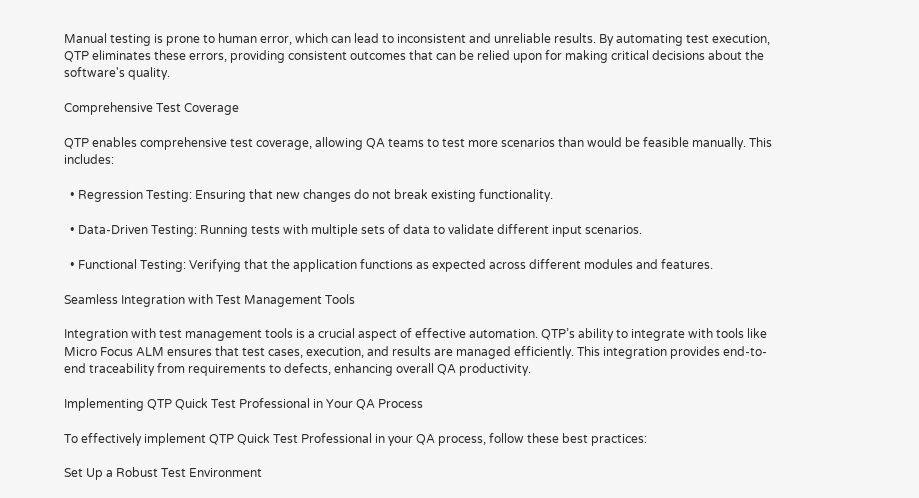Manual testing is prone to human error, which can lead to inconsistent and unreliable results. By automating test execution, QTP eliminates these errors, providing consistent outcomes that can be relied upon for making critical decisions about the software's quality.

Comprehensive Test Coverage

QTP enables comprehensive test coverage, allowing QA teams to test more scenarios than would be feasible manually. This includes:

  • Regression Testing: Ensuring that new changes do not break existing functionality.

  • Data-Driven Testing: Running tests with multiple sets of data to validate different input scenarios.

  • Functional Testing: Verifying that the application functions as expected across different modules and features.

Seamless Integration with Test Management Tools

Integration with test management tools is a crucial aspect of effective automation. QTP’s ability to integrate with tools like Micro Focus ALM ensures that test cases, execution, and results are managed efficiently. This integration provides end-to-end traceability from requirements to defects, enhancing overall QA productivity.

Implementing QTP Quick Test Professional in Your QA Process

To effectively implement QTP Quick Test Professional in your QA process, follow these best practices:

Set Up a Robust Test Environment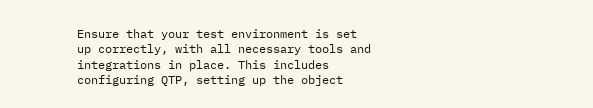Ensure that your test environment is set up correctly, with all necessary tools and integrations in place. This includes configuring QTP, setting up the object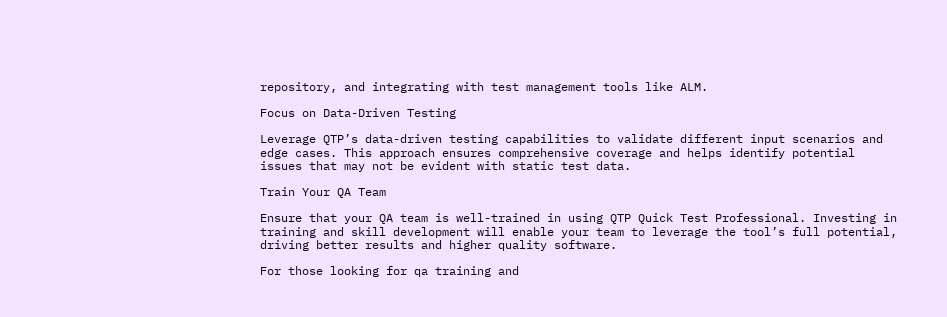repository, and integrating with test management tools like ALM.

Focus on Data-Driven Testing

Leverage QTP’s data-driven testing capabilities to validate different input scenarios and edge cases. This approach ensures comprehensive coverage and helps identify potential issues that may not be evident with static test data.

Train Your QA Team

Ensure that your QA team is well-trained in using QTP Quick Test Professional. Investing in training and skill development will enable your team to leverage the tool’s full potential, driving better results and higher quality software.

For those looking for qa training and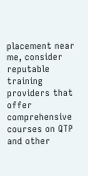placement near me, consider reputable training providers that offer comprehensive courses on QTP and other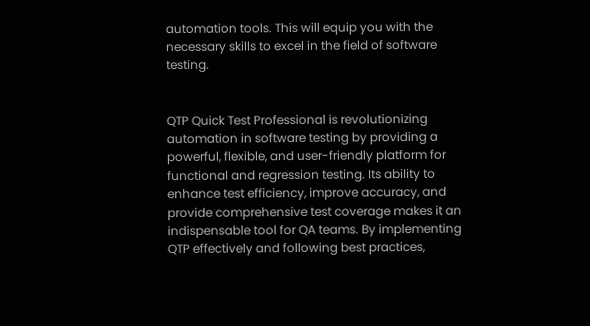automation tools. This will equip you with the necessary skills to excel in the field of software testing.


QTP Quick Test Professional is revolutionizing automation in software testing by providing a powerful, flexible, and user-friendly platform for functional and regression testing. Its ability to enhance test efficiency, improve accuracy, and provide comprehensive test coverage makes it an indispensable tool for QA teams. By implementing QTP effectively and following best practices,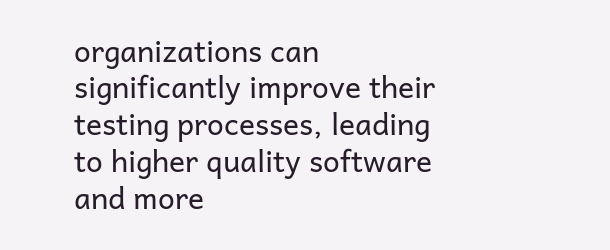organizations can significantly improve their testing processes, leading to higher quality software and more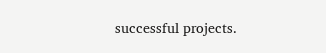successful projects.